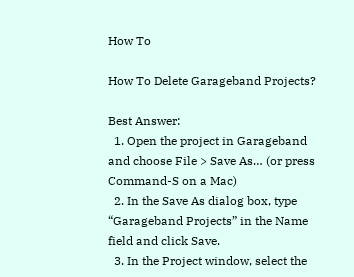How To

How To Delete Garageband Projects?

Best Answer:
  1. Open the project in Garageband and choose File > Save As… (or press Command-S on a Mac)
  2. In the Save As dialog box, type “Garageband Projects” in the Name field and click Save.
  3. In the Project window, select the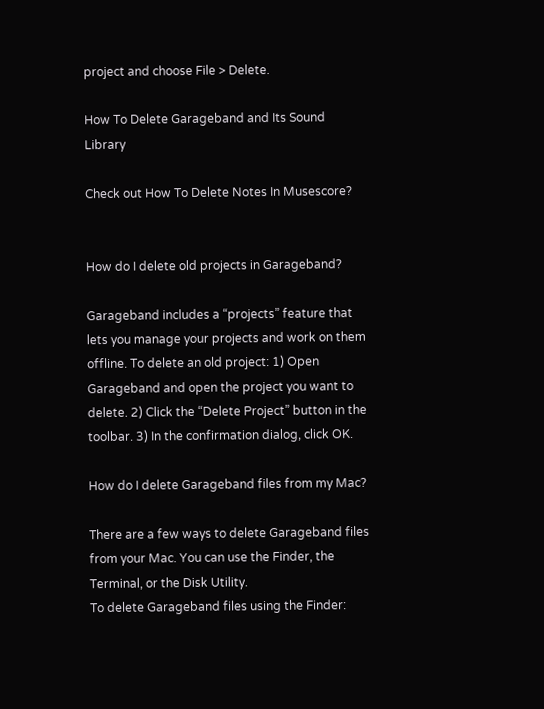project and choose File > Delete.

How To Delete Garageband and Its Sound Library

Check out How To Delete Notes In Musescore?


How do I delete old projects in Garageband?

Garageband includes a “projects” feature that lets you manage your projects and work on them offline. To delete an old project: 1) Open Garageband and open the project you want to delete. 2) Click the “Delete Project” button in the toolbar. 3) In the confirmation dialog, click OK.

How do I delete Garageband files from my Mac?

There are a few ways to delete Garageband files from your Mac. You can use the Finder, the Terminal, or the Disk Utility.
To delete Garageband files using the Finder: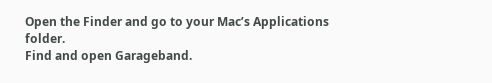Open the Finder and go to your Mac’s Applications folder.
Find and open Garageband.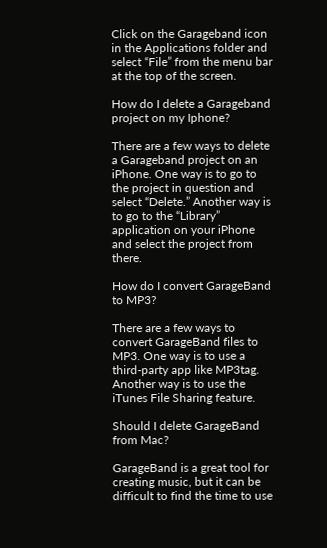Click on the Garageband icon in the Applications folder and select “File” from the menu bar at the top of the screen.

How do I delete a Garageband project on my Iphone?

There are a few ways to delete a Garageband project on an iPhone. One way is to go to the project in question and select “Delete.” Another way is to go to the “Library” application on your iPhone and select the project from there.

How do I convert GarageBand to MP3?

There are a few ways to convert GarageBand files to MP3. One way is to use a third-party app like MP3tag. Another way is to use the iTunes File Sharing feature.

Should I delete GarageBand from Mac?

GarageBand is a great tool for creating music, but it can be difficult to find the time to use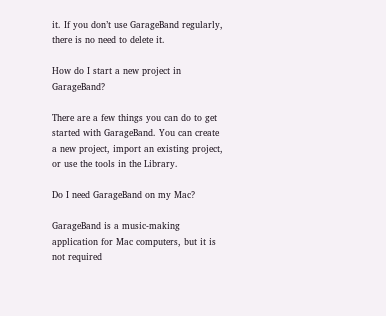it. If you don’t use GarageBand regularly, there is no need to delete it.

How do I start a new project in GarageBand?

There are a few things you can do to get started with GarageBand. You can create a new project, import an existing project, or use the tools in the Library.

Do I need GarageBand on my Mac?

GarageBand is a music-making application for Mac computers, but it is not required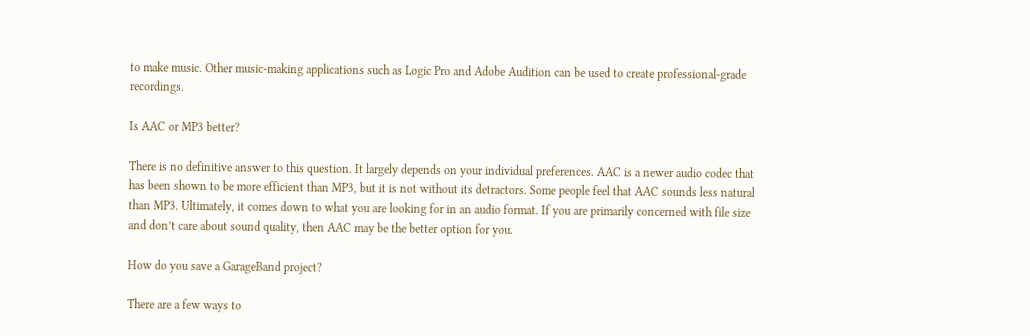to make music. Other music-making applications such as Logic Pro and Adobe Audition can be used to create professional-grade recordings.

Is AAC or MP3 better?

There is no definitive answer to this question. It largely depends on your individual preferences. AAC is a newer audio codec that has been shown to be more efficient than MP3, but it is not without its detractors. Some people feel that AAC sounds less natural than MP3. Ultimately, it comes down to what you are looking for in an audio format. If you are primarily concerned with file size and don’t care about sound quality, then AAC may be the better option for you.

How do you save a GarageBand project?

There are a few ways to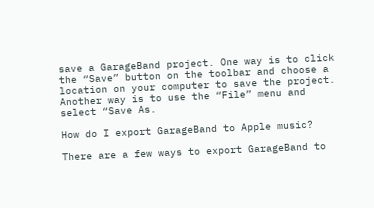save a GarageBand project. One way is to click the “Save” button on the toolbar and choose a location on your computer to save the project. Another way is to use the “File” menu and select “Save As.

How do I export GarageBand to Apple music?

There are a few ways to export GarageBand to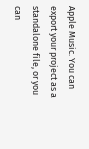Apple Music. You can export your project as a standalone file, or you can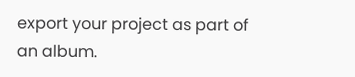export your project as part of an album.